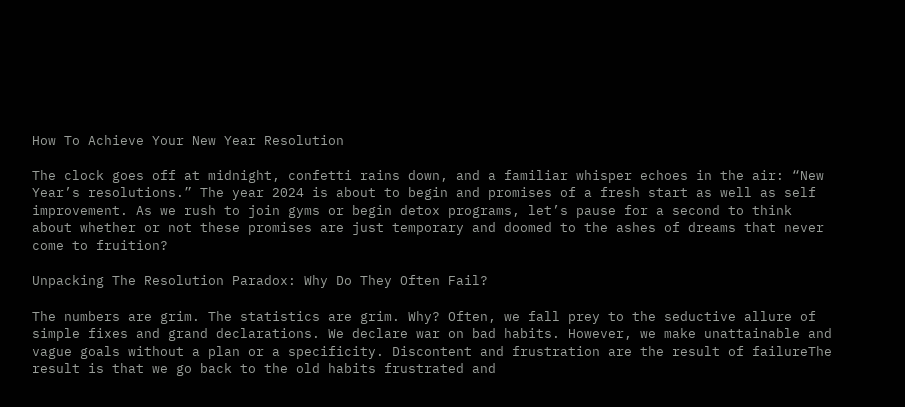How To Achieve Your New Year Resolution

The clock goes off at midnight, confetti rains down, and a familiar whisper echoes in the air: “New Year’s resolutions.” The year 2024 is about to begin and promises of a fresh start as well as self improvement. As we rush to join gyms or begin detox programs, let’s pause for a second to think about whether or not these promises are just temporary and doomed to the ashes of dreams that never come to fruition?

Unpacking The Resolution Paradox: Why Do They Often Fail?

The numbers are grim. The statistics are grim. Why? Often, we fall prey to the seductive allure of simple fixes and grand declarations. We declare war on bad habits. However, we make unattainable and vague goals without a plan or a specificity. Discontent and frustration are the result of failureThe result is that we go back to the old habits frustrated and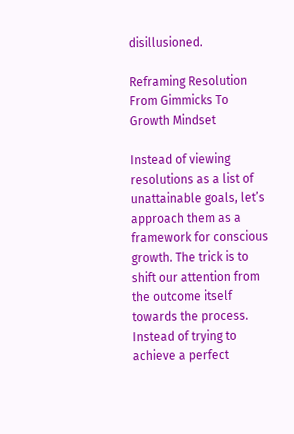disillusioned.

Reframing Resolution From Gimmicks To Growth Mindset

Instead of viewing resolutions as a list of unattainable goals, let’s approach them as a framework for conscious growth. The trick is to shift our attention from the outcome itself towards the process. Instead of trying to achieve a perfect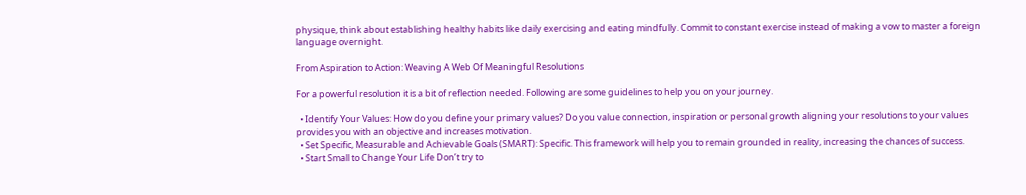physique, think about establishing healthy habits like daily exercising and eating mindfully. Commit to constant exercise instead of making a vow to master a foreign language overnight.

From Aspiration to Action: Weaving A Web Of Meaningful Resolutions

For a powerful resolution it is a bit of reflection needed. Following are some guidelines to help you on your journey.

  • Identify Your Values: How do you define your primary values? Do you value connection, inspiration or personal growth aligning your resolutions to your values provides you with an objective and increases motivation.
  • Set Specific, Measurable and Achievable Goals (SMART): Specific. This framework will help you to remain grounded in reality, increasing the chances of success.
  • Start Small to Change Your Life Don’t try to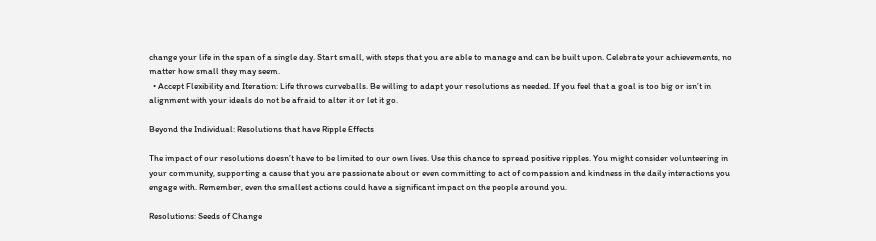change your life in the span of a single day. Start small, with steps that you are able to manage and can be built upon. Celebrate your achievements, no matter how small they may seem.
  • Accept Flexibility and Iteration: Life throws curveballs. Be willing to adapt your resolutions as needed. If you feel that a goal is too big or isn’t in alignment with your ideals do not be afraid to alter it or let it go.

Beyond the Individual: Resolutions that have Ripple Effects

The impact of our resolutions doesn’t have to be limited to our own lives. Use this chance to spread positive ripples. You might consider volunteering in your community, supporting a cause that you are passionate about or even committing to act of compassion and kindness in the daily interactions you engage with. Remember, even the smallest actions could have a significant impact on the people around you.

Resolutions: Seeds of Change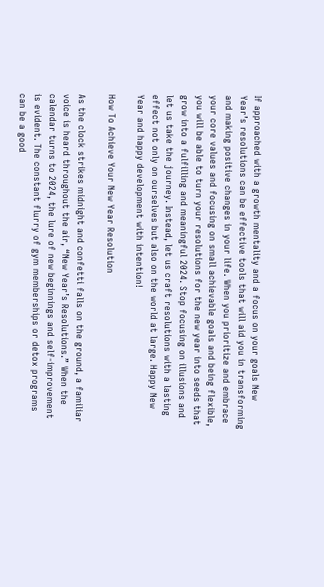If approached with a growth mentality and a focus on your goals New Year’s resolutions can be effective tools that will aid you in transforming and making positive changes in your life. When you prioritize and embrace your core values and focusing on small achievable goals and being flexible, you will be able to turn your resolutions for the new year into seeds that grow into a fulfilling and meaningful 2024. Stop focusing on illusions and let us take the journey. Instead, let us craft resolutions with a lasting effect not only on ourselves but also on the world at large. Happy New Year and happy development with intention!

How To Achieve Your New Year Resolution

As the clock strikes midnight and confetti falls on the ground, a familiar voice is heard throughout the air, “New Year’s Resolutions.” When the calendar turns to 2024, the lure of new beginnings and self-improvement is evident. The constant flurry of gym memberships or detox programs can be a good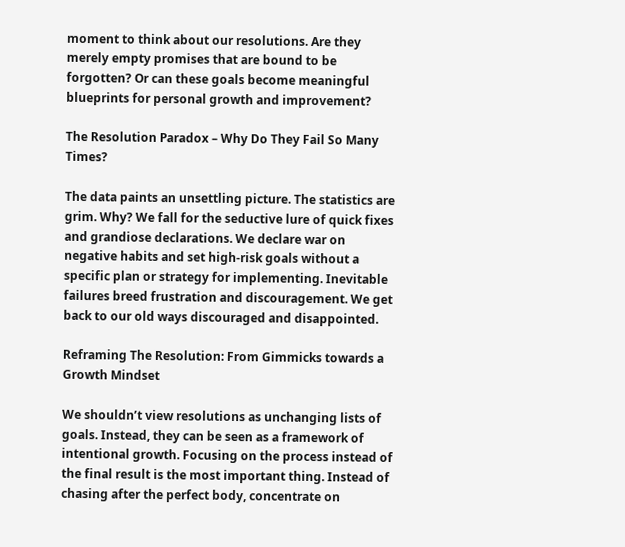moment to think about our resolutions. Are they merely empty promises that are bound to be forgotten? Or can these goals become meaningful blueprints for personal growth and improvement?

The Resolution Paradox – Why Do They Fail So Many Times?

The data paints an unsettling picture. The statistics are grim. Why? We fall for the seductive lure of quick fixes and grandiose declarations. We declare war on negative habits and set high-risk goals without a specific plan or strategy for implementing. Inevitable failures breed frustration and discouragement. We get back to our old ways discouraged and disappointed.

Reframing The Resolution: From Gimmicks towards a Growth Mindset

We shouldn’t view resolutions as unchanging lists of goals. Instead, they can be seen as a framework of intentional growth. Focusing on the process instead of the final result is the most important thing. Instead of chasing after the perfect body, concentrate on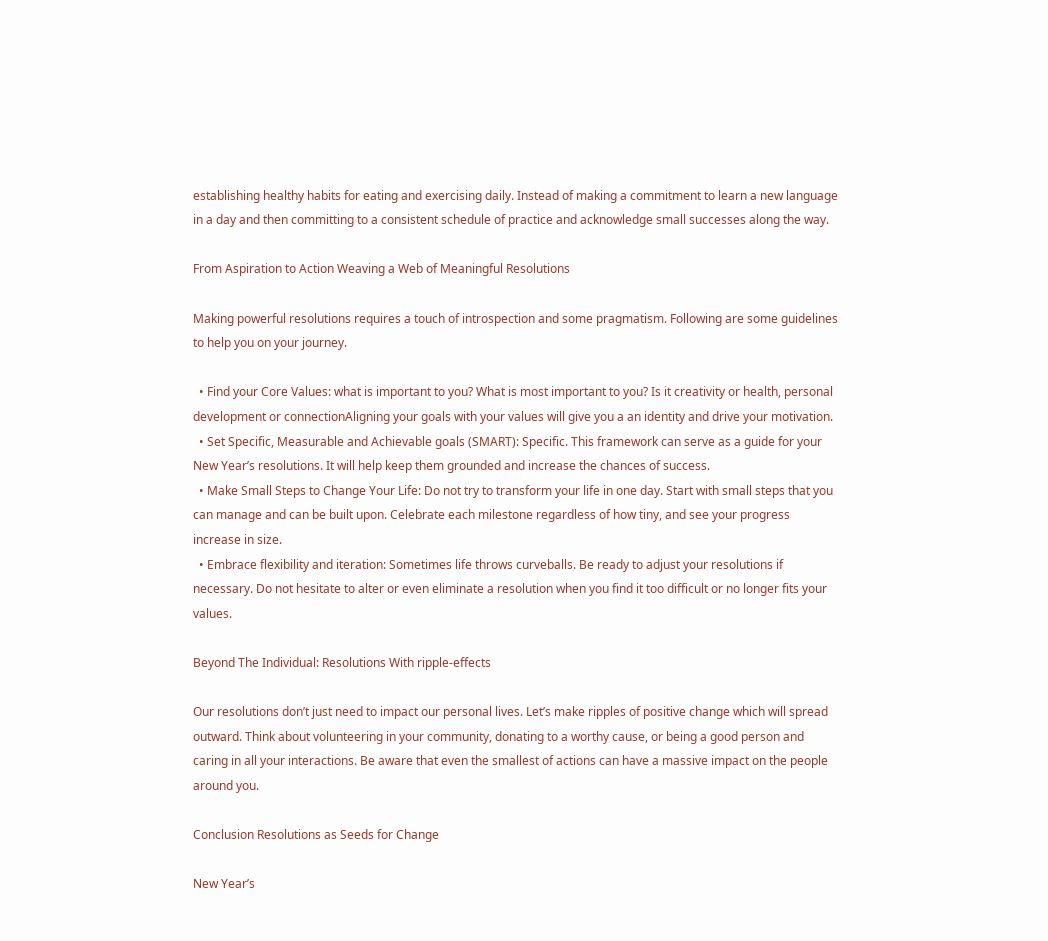establishing healthy habits for eating and exercising daily. Instead of making a commitment to learn a new language in a day and then committing to a consistent schedule of practice and acknowledge small successes along the way.

From Aspiration to Action Weaving a Web of Meaningful Resolutions

Making powerful resolutions requires a touch of introspection and some pragmatism. Following are some guidelines to help you on your journey.

  • Find your Core Values: what is important to you? What is most important to you? Is it creativity or health, personal development or connectionAligning your goals with your values will give you a an identity and drive your motivation.
  • Set Specific, Measurable and Achievable goals (SMART): Specific. This framework can serve as a guide for your New Year’s resolutions. It will help keep them grounded and increase the chances of success.
  • Make Small Steps to Change Your Life: Do not try to transform your life in one day. Start with small steps that you can manage and can be built upon. Celebrate each milestone regardless of how tiny, and see your progress increase in size.
  • Embrace flexibility and iteration: Sometimes life throws curveballs. Be ready to adjust your resolutions if necessary. Do not hesitate to alter or even eliminate a resolution when you find it too difficult or no longer fits your values.

Beyond The Individual: Resolutions With ripple-effects

Our resolutions don’t just need to impact our personal lives. Let’s make ripples of positive change which will spread outward. Think about volunteering in your community, donating to a worthy cause, or being a good person and caring in all your interactions. Be aware that even the smallest of actions can have a massive impact on the people around you.

Conclusion Resolutions as Seeds for Change

New Year’s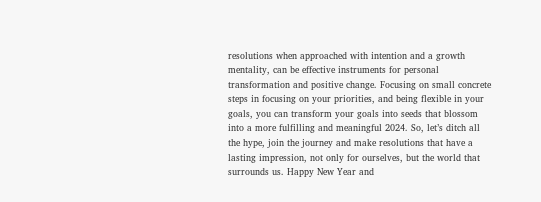resolutions when approached with intention and a growth mentality, can be effective instruments for personal transformation and positive change. Focusing on small concrete steps in focusing on your priorities, and being flexible in your goals, you can transform your goals into seeds that blossom into a more fulfilling and meaningful 2024. So, let’s ditch all the hype, join the journey and make resolutions that have a lasting impression, not only for ourselves, but the world that surrounds us. Happy New Year and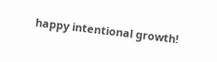happy intentional growth!